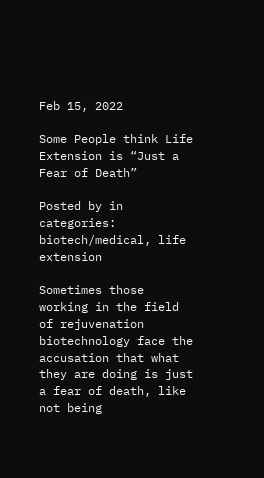Feb 15, 2022

Some People think Life Extension is “Just a Fear of Death”

Posted by in categories: biotech/medical, life extension

Sometimes those working in the field of rejuvenation biotechnology face the accusation that what they are doing is just a fear of death, like not being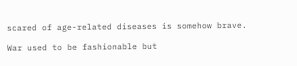scared of age-related diseases is somehow brave.

War used to be fashionable but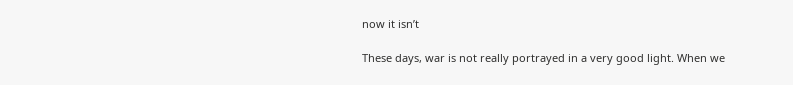now it isn’t

These days, war is not really portrayed in a very good light. When we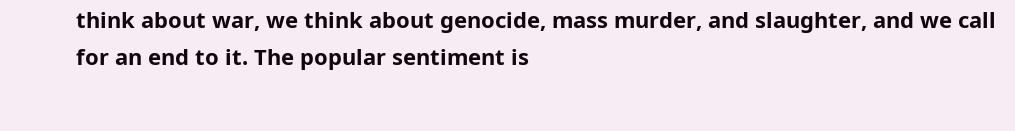think about war, we think about genocide, mass murder, and slaughter, and we call for an end to it. The popular sentiment is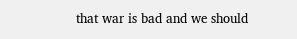that war is bad and we should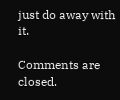just do away with it.

Comments are closed.